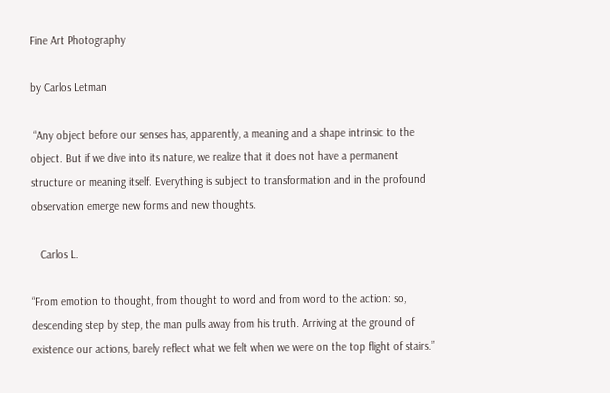Fine Art Photography

by Carlos Letman

 “Any object before our senses has, apparently, a meaning and a shape intrinsic to the object. But if we dive into its nature, we realize that it does not have a permanent structure or meaning itself. Everything is subject to transformation and in the profound observation emerge new forms and new thoughts.

   Carlos L.

“From emotion to thought, from thought to word and from word to the action: so, descending step by step, the man pulls away from his truth. Arriving at the ground of existence our actions, barely reflect what we felt when we were on the top flight of stairs.”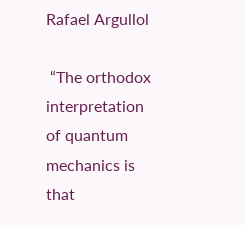Rafael Argullol

 “The orthodox interpretation of quantum mechanics is that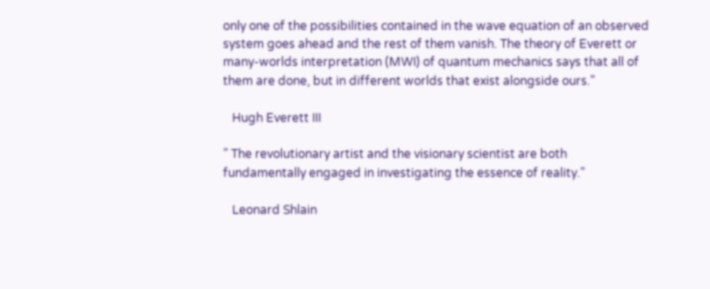only one of the possibilities contained in the wave equation of an observed system goes ahead and the rest of them vanish. The theory of Everett or many-worlds interpretation (MWI) of quantum mechanics says that all of them are done, but in different worlds that exist alongside ours.”

   Hugh Everett III

” The revolutionary artist and the visionary scientist are both fundamentally engaged in investigating the essence of reality.”

   Leonard Shlain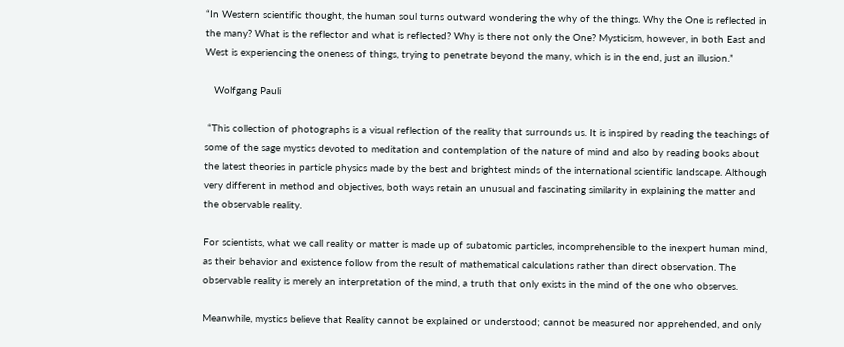“In Western scientific thought, the human soul turns outward wondering the why of the things. Why the One is reflected in the many? What is the reflector and what is reflected? Why is there not only the One? Mysticism, however, in both East and West is experiencing the oneness of things, trying to penetrate beyond the many, which is in the end, just an illusion.”

   Wolfgang Pauli

 “This collection of photographs is a visual reflection of the reality that surrounds us. It is inspired by reading the teachings of some of the sage mystics devoted to meditation and contemplation of the nature of mind and also by reading books about the latest theories in particle physics made by the best and brightest minds of the international scientific landscape. Although very different in method and objectives, both ways retain an unusual and fascinating similarity in explaining the matter and the observable reality.

For scientists, what we call reality or matter is made up of subatomic particles, incomprehensible to the inexpert human mind, as their behavior and existence follow from the result of mathematical calculations rather than direct observation. The observable reality is merely an interpretation of the mind, a truth that only exists in the mind of the one who observes.

Meanwhile, mystics believe that Reality cannot be explained or understood; cannot be measured nor apprehended, and only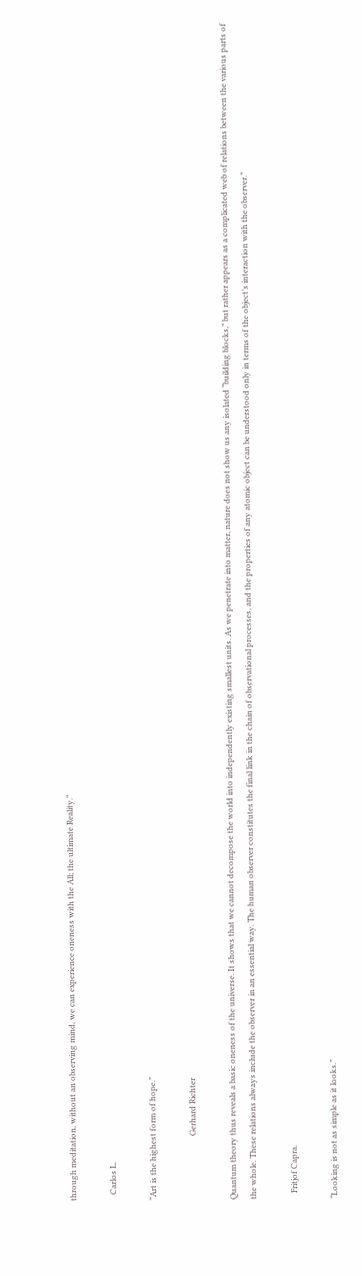through meditation, without an observing mind, we can experience oneness with the All; the ultimate Reality.”

   Carlos L.

“Art is the highest form of hope.”

                                Gerhard Richter

Quantum theory thus reveals a basic oneness of the universe. It shows that we cannot decompose the world into independently existing smallest units. As we penetrate into matter, nature does not show us any isolated “building blocks,” but rather appears as a complicated web of relations between the various parts of the whole. These relations always include the observer in an essential way. The human observer constitutes the final link in the chain of observational processes, and the properties of any atomic object can be understood only in terms of the object’s interaction with the observer.”

   Fritjof Capra.

“Looking is not as simple as it looks.”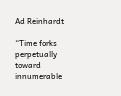Ad Reinhardt

“Time forks perpetually toward innumerable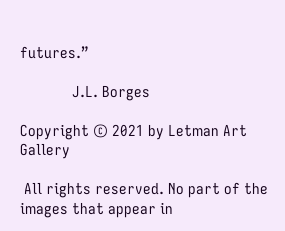futures.”

             J.L. Borges

Copyright © 2021 by Letman Art Gallery

 All rights reserved. No part of the images that appear in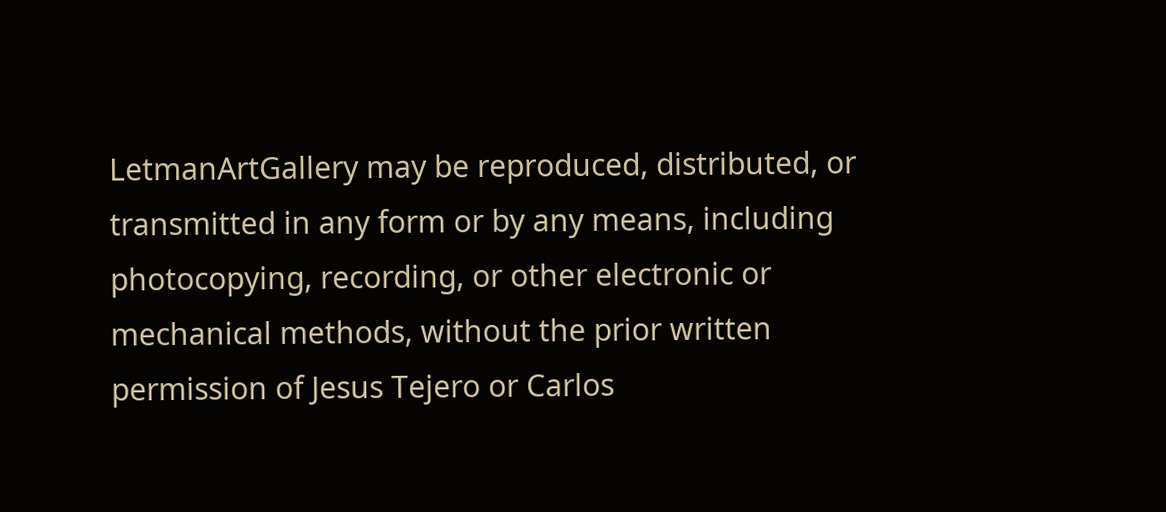LetmanArtGallery may be reproduced, distributed, or transmitted in any form or by any means, including photocopying, recording, or other electronic or mechanical methods, without the prior written permission of Jesus Tejero or Carlos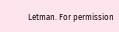Letman. For permission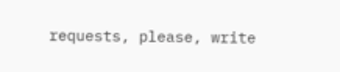requests, please, write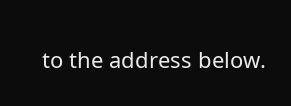to the address below.